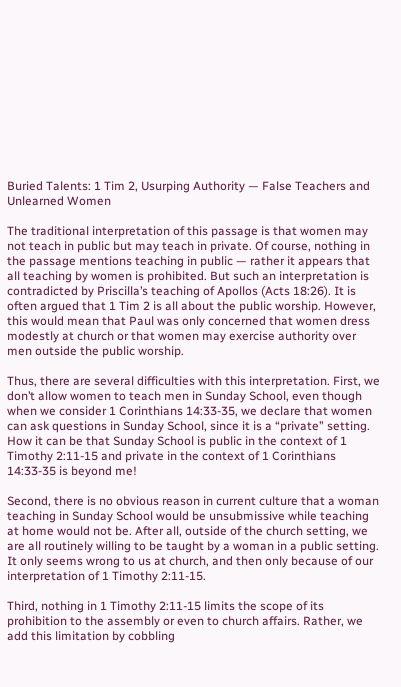Buried Talents: 1 Tim 2, Usurping Authority — False Teachers and Unlearned Women

The traditional interpretation of this passage is that women may not teach in public but may teach in private. Of course, nothing in the passage mentions teaching in public — rather it appears that all teaching by women is prohibited. But such an interpretation is contradicted by Priscilla’s teaching of Apollos (Acts 18:26). It is often argued that 1 Tim 2 is all about the public worship. However, this would mean that Paul was only concerned that women dress modestly at church or that women may exercise authority over men outside the public worship.

Thus, there are several difficulties with this interpretation. First, we don’t allow women to teach men in Sunday School, even though when we consider 1 Corinthians 14:33-35, we declare that women can ask questions in Sunday School, since it is a “private” setting. How it can be that Sunday School is public in the context of 1 Timothy 2:11-15 and private in the context of 1 Corinthians 14:33-35 is beyond me!

Second, there is no obvious reason in current culture that a woman teaching in Sunday School would be unsubmissive while teaching at home would not be. After all, outside of the church setting, we are all routinely willing to be taught by a woman in a public setting. It only seems wrong to us at church, and then only because of our interpretation of 1 Timothy 2:11-15.

Third, nothing in 1 Timothy 2:11-15 limits the scope of its prohibition to the assembly or even to church affairs. Rather, we add this limitation by cobbling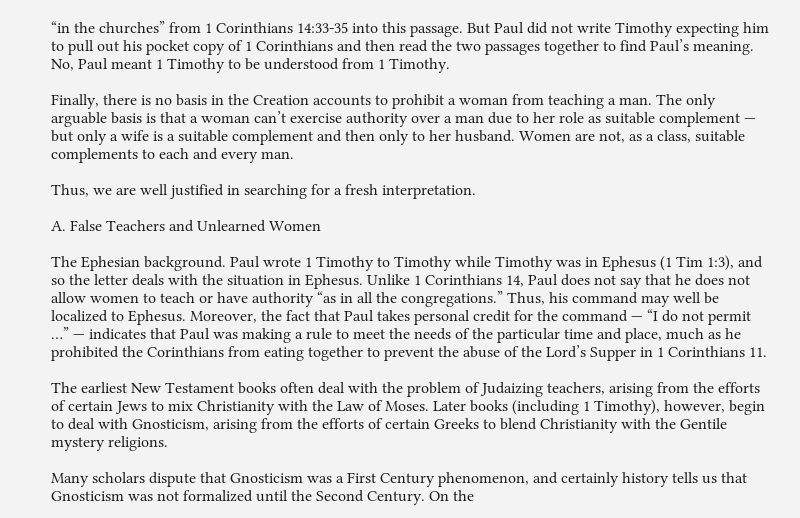“in the churches” from 1 Corinthians 14:33-35 into this passage. But Paul did not write Timothy expecting him to pull out his pocket copy of 1 Corinthians and then read the two passages together to find Paul’s meaning. No, Paul meant 1 Timothy to be understood from 1 Timothy.

Finally, there is no basis in the Creation accounts to prohibit a woman from teaching a man. The only arguable basis is that a woman can’t exercise authority over a man due to her role as suitable complement — but only a wife is a suitable complement and then only to her husband. Women are not, as a class, suitable complements to each and every man.

Thus, we are well justified in searching for a fresh interpretation.

A. False Teachers and Unlearned Women

The Ephesian background. Paul wrote 1 Timothy to Timothy while Timothy was in Ephesus (1 Tim 1:3), and so the letter deals with the situation in Ephesus. Unlike 1 Corinthians 14, Paul does not say that he does not allow women to teach or have authority “as in all the congregations.” Thus, his command may well be localized to Ephesus. Moreover, the fact that Paul takes personal credit for the command — “I do not permit …” — indicates that Paul was making a rule to meet the needs of the particular time and place, much as he prohibited the Corinthians from eating together to prevent the abuse of the Lord’s Supper in 1 Corinthians 11.

The earliest New Testament books often deal with the problem of Judaizing teachers, arising from the efforts of certain Jews to mix Christianity with the Law of Moses. Later books (including 1 Timothy), however, begin to deal with Gnosticism, arising from the efforts of certain Greeks to blend Christianity with the Gentile mystery religions.

Many scholars dispute that Gnosticism was a First Century phenomenon, and certainly history tells us that Gnosticism was not formalized until the Second Century. On the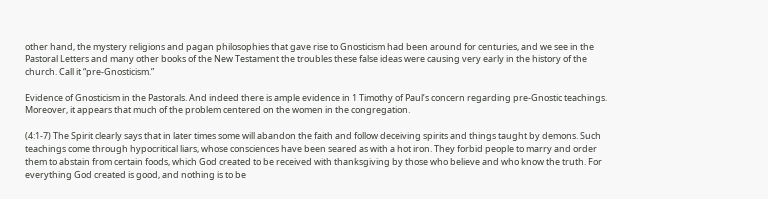other hand, the mystery religions and pagan philosophies that gave rise to Gnosticism had been around for centuries, and we see in the Pastoral Letters and many other books of the New Testament the troubles these false ideas were causing very early in the history of the church. Call it “pre-Gnosticism.”

Evidence of Gnosticism in the Pastorals. And indeed there is ample evidence in 1 Timothy of Paul’s concern regarding pre-Gnostic teachings. Moreover, it appears that much of the problem centered on the women in the congregation.

(4:1-7) The Spirit clearly says that in later times some will abandon the faith and follow deceiving spirits and things taught by demons. Such teachings come through hypocritical liars, whose consciences have been seared as with a hot iron. They forbid people to marry and order them to abstain from certain foods, which God created to be received with thanksgiving by those who believe and who know the truth. For everything God created is good, and nothing is to be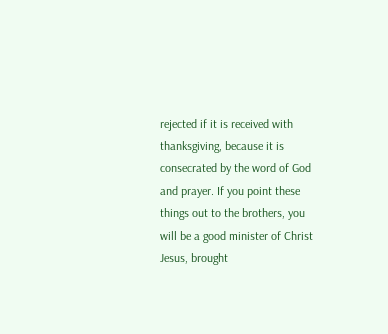rejected if it is received with thanksgiving, because it is consecrated by the word of God and prayer. If you point these things out to the brothers, you will be a good minister of Christ Jesus, brought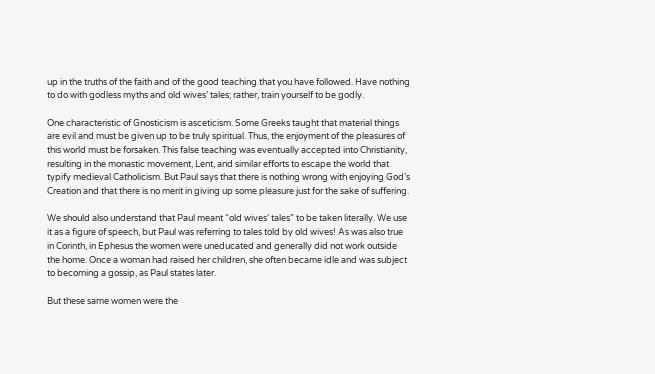up in the truths of the faith and of the good teaching that you have followed. Have nothing to do with godless myths and old wives’ tales; rather, train yourself to be godly.

One characteristic of Gnosticism is asceticism. Some Greeks taught that material things are evil and must be given up to be truly spiritual. Thus, the enjoyment of the pleasures of this world must be forsaken. This false teaching was eventually accepted into Christianity, resulting in the monastic movement, Lent, and similar efforts to escape the world that typify medieval Catholicism. But Paul says that there is nothing wrong with enjoying God’s Creation and that there is no merit in giving up some pleasure just for the sake of suffering.

We should also understand that Paul meant “old wives’ tales” to be taken literally. We use it as a figure of speech, but Paul was referring to tales told by old wives! As was also true in Corinth, in Ephesus the women were uneducated and generally did not work outside the home. Once a woman had raised her children, she often became idle and was subject to becoming a gossip, as Paul states later.

But these same women were the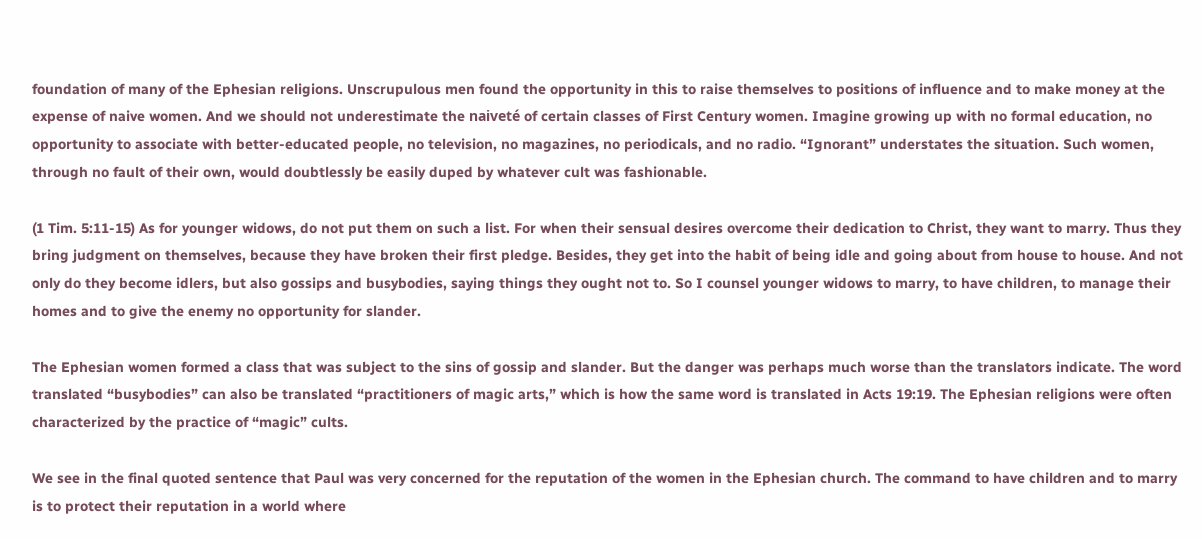foundation of many of the Ephesian religions. Unscrupulous men found the opportunity in this to raise themselves to positions of influence and to make money at the expense of naive women. And we should not underestimate the naiveté of certain classes of First Century women. Imagine growing up with no formal education, no opportunity to associate with better-educated people, no television, no magazines, no periodicals, and no radio. “Ignorant” understates the situation. Such women, through no fault of their own, would doubtlessly be easily duped by whatever cult was fashionable.

(1 Tim. 5:11-15) As for younger widows, do not put them on such a list. For when their sensual desires overcome their dedication to Christ, they want to marry. Thus they bring judgment on themselves, because they have broken their first pledge. Besides, they get into the habit of being idle and going about from house to house. And not only do they become idlers, but also gossips and busybodies, saying things they ought not to. So I counsel younger widows to marry, to have children, to manage their homes and to give the enemy no opportunity for slander.

The Ephesian women formed a class that was subject to the sins of gossip and slander. But the danger was perhaps much worse than the translators indicate. The word translated “busybodies” can also be translated “practitioners of magic arts,” which is how the same word is translated in Acts 19:19. The Ephesian religions were often characterized by the practice of “magic” cults.

We see in the final quoted sentence that Paul was very concerned for the reputation of the women in the Ephesian church. The command to have children and to marry is to protect their reputation in a world where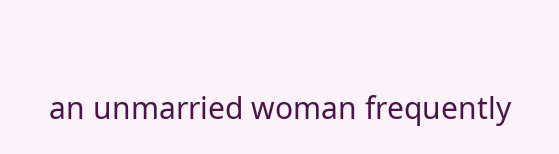an unmarried woman frequently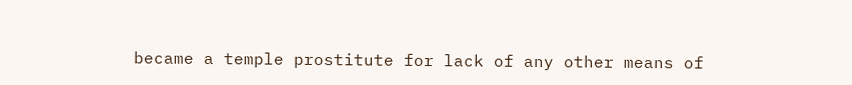became a temple prostitute for lack of any other means of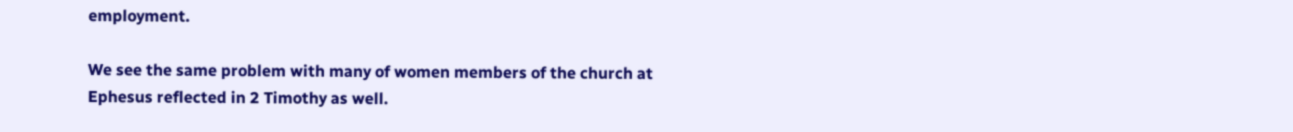employment.

We see the same problem with many of women members of the church at Ephesus reflected in 2 Timothy as well.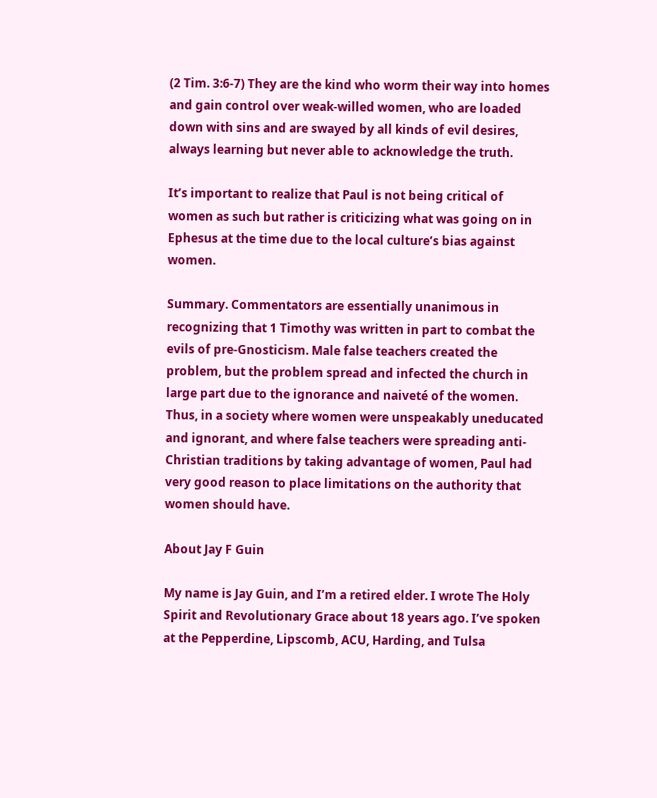(2 Tim. 3:6-7) They are the kind who worm their way into homes and gain control over weak-willed women, who are loaded down with sins and are swayed by all kinds of evil desires, always learning but never able to acknowledge the truth.

It’s important to realize that Paul is not being critical of women as such but rather is criticizing what was going on in Ephesus at the time due to the local culture’s bias against women.

Summary. Commentators are essentially unanimous in recognizing that 1 Timothy was written in part to combat the evils of pre-Gnosticism. Male false teachers created the problem, but the problem spread and infected the church in large part due to the ignorance and naiveté of the women. Thus, in a society where women were unspeakably uneducated and ignorant, and where false teachers were spreading anti-Christian traditions by taking advantage of women, Paul had very good reason to place limitations on the authority that women should have.

About Jay F Guin

My name is Jay Guin, and I’m a retired elder. I wrote The Holy Spirit and Revolutionary Grace about 18 years ago. I’ve spoken at the Pepperdine, Lipscomb, ACU, Harding, and Tulsa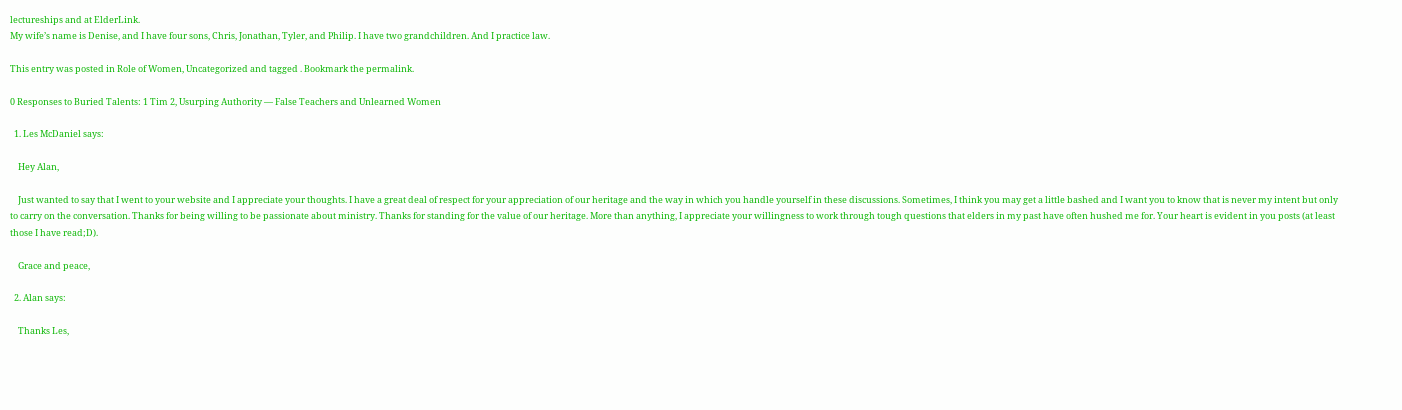lectureships and at ElderLink.
My wife’s name is Denise, and I have four sons, Chris, Jonathan, Tyler, and Philip. I have two grandchildren. And I practice law.

This entry was posted in Role of Women, Uncategorized and tagged . Bookmark the permalink.

0 Responses to Buried Talents: 1 Tim 2, Usurping Authority — False Teachers and Unlearned Women

  1. Les McDaniel says:

    Hey Alan,

    Just wanted to say that I went to your website and I appreciate your thoughts. I have a great deal of respect for your appreciation of our heritage and the way in which you handle yourself in these discussions. Sometimes, I think you may get a little bashed and I want you to know that is never my intent but only to carry on the conversation. Thanks for being willing to be passionate about ministry. Thanks for standing for the value of our heritage. More than anything, I appreciate your willingness to work through tough questions that elders in my past have often hushed me for. Your heart is evident in you posts (at least those I have read;D).

    Grace and peace,

  2. Alan says:

    Thanks Les,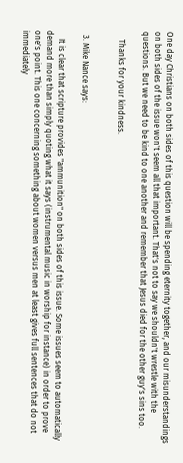One day Christians on both sides of this question will be spending eternity together, and our misunderstandings on both sides of the issue won't seem all that important. That's not to say we shouldn't wrestle with the questions. But we need to be kind to one another and remember that Jesus died for the other guy's sins too.

    Thanks for your kindness.


  3. Mike Nance says:

    It is clear that scripture provides "ammunition" on both sides of this issue. Some issues seem to automatically demand more than simply quoting what it says (instrumental music in worship for instance) in order to prove one's point. This one concerning something about women versus men at least gives full sentences that do not immediately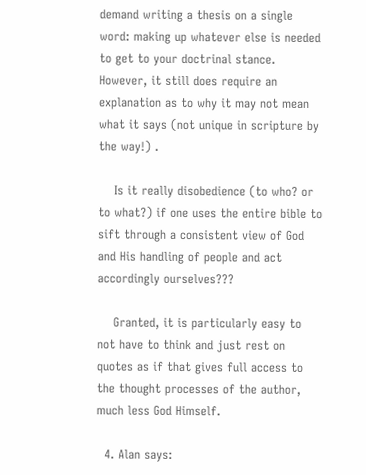demand writing a thesis on a single word: making up whatever else is needed to get to your doctrinal stance. However, it still does require an explanation as to why it may not mean what it says (not unique in scripture by the way!) .

    Is it really disobedience (to who? or to what?) if one uses the entire bible to sift through a consistent view of God and His handling of people and act accordingly ourselves???

    Granted, it is particularly easy to not have to think and just rest on quotes as if that gives full access to the thought processes of the author, much less God Himself.

  4. Alan says: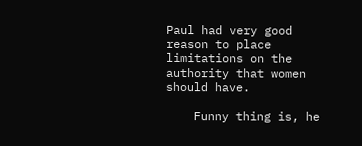Paul had very good reason to place limitations on the authority that women should have.

    Funny thing is, he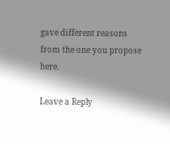gave different reasons from the one you propose here.

Leave a Reply